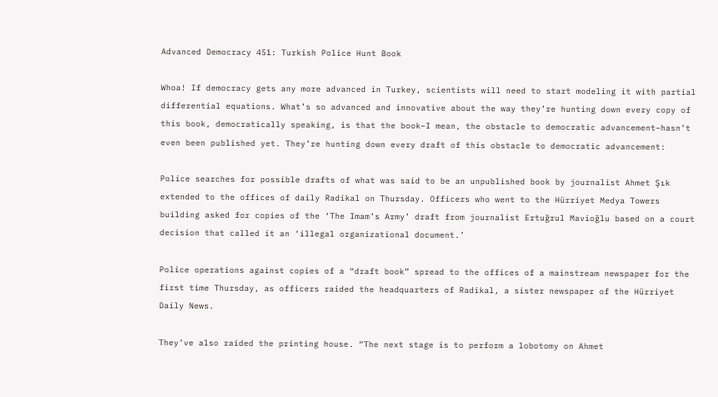Advanced Democracy 451: Turkish Police Hunt Book

Whoa! If democracy gets any more advanced in Turkey, scientists will need to start modeling it with partial differential equations. What’s so advanced and innovative about the way they’re hunting down every copy of this book, democratically speaking, is that the book–I mean, the obstacle to democratic advancement–hasn’t even been published yet. They’re hunting down every draft of this obstacle to democratic advancement:

Police searches for possible drafts of what was said to be an unpublished book by journalist Ahmet Şık extended to the offices of daily Radikal on Thursday. Officers who went to the Hürriyet Medya Towers building asked for copies of the ‘The Imam’s Army’ draft from journalist Ertuğrul Mavioğlu based on a court decision that called it an ‘illegal organizational document.’

Police operations against copies of a “draft book” spread to the offices of a mainstream newspaper for the first time Thursday, as officers raided the headquarters of Radikal, a sister newspaper of the Hürriyet Daily News.

They’ve also raided the printing house. “The next stage is to perform a lobotomy on Ahmet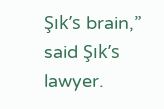Şık’s brain,” said Şık’s lawyer.